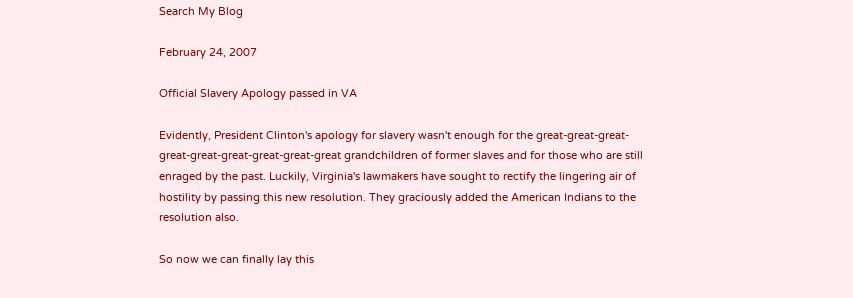Search My Blog

February 24, 2007

Official Slavery Apology passed in VA

Evidently, President Clinton's apology for slavery wasn't enough for the great-great-great-great-great-great-great-great-great grandchildren of former slaves and for those who are still enraged by the past. Luckily, Virginia's lawmakers have sought to rectify the lingering air of hostility by passing this new resolution. They graciously added the American Indians to the resolution also.

So now we can finally lay this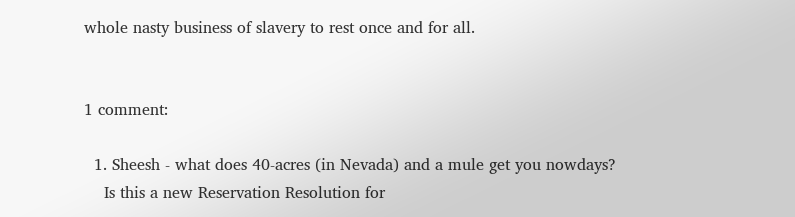whole nasty business of slavery to rest once and for all.


1 comment:

  1. Sheesh - what does 40-acres (in Nevada) and a mule get you nowdays?
    Is this a new Reservation Resolution for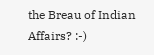the Breau of Indian Affairs? :-)